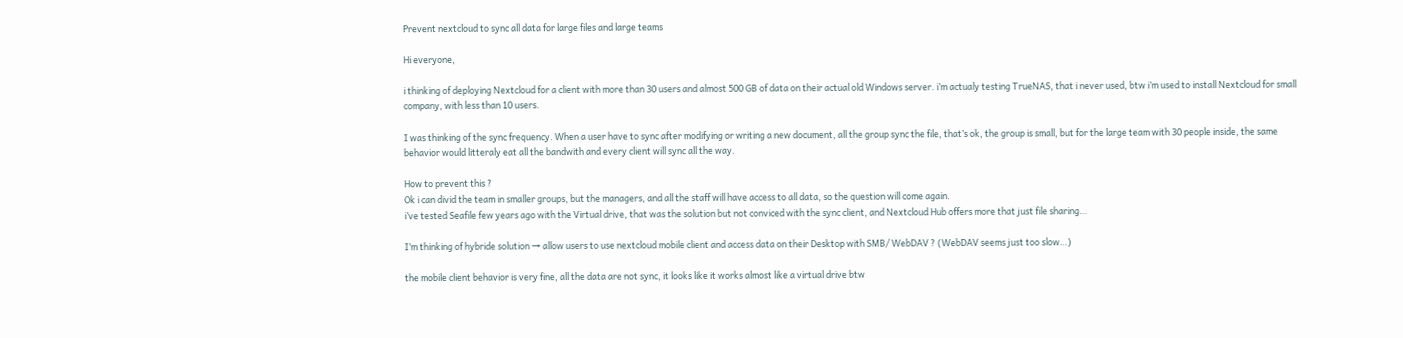Prevent nextcloud to sync all data for large files and large teams

Hi everyone,

i thinking of deploying Nextcloud for a client with more than 30 users and almost 500 GB of data on their actual old Windows server. i’m actualy testing TrueNAS, that i never used, btw i’m used to install Nextcloud for small company, with less than 10 users.

I was thinking of the sync frequency. When a user have to sync after modifying or writing a new document, all the group sync the file, that’s ok, the group is small, but for the large team with 30 people inside, the same behavior would litteraly eat all the bandwith and every client will sync all the way.

How to prevent this ?
Ok i can divid the team in smaller groups, but the managers, and all the staff will have access to all data, so the question will come again.
i’ve tested Seafile few years ago with the Virtual drive, that was the solution but not conviced with the sync client, and Nextcloud Hub offers more that just file sharing…

I’m thinking of hybride solution → allow users to use nextcloud mobile client and access data on their Desktop with SMB/ WebDAV ? (WebDAV seems just too slow…)

the mobile client behavior is very fine, all the data are not sync, it looks like it works almost like a virtual drive btw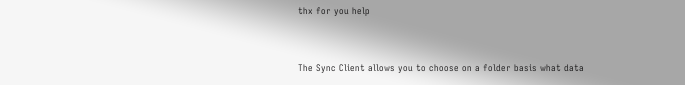thx for you help


The Sync Client allows you to choose on a folder basis what data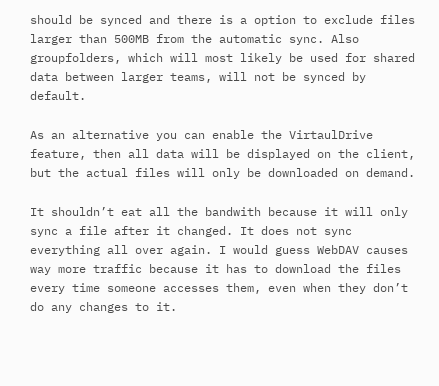should be synced and there is a option to exclude files larger than 500MB from the automatic sync. Also groupfolders, which will most likely be used for shared data between larger teams, will not be synced by default.

As an alternative you can enable the VirtaulDrive feature, then all data will be displayed on the client, but the actual files will only be downloaded on demand.

It shouldn’t eat all the bandwith because it will only sync a file after it changed. It does not sync everything all over again. I would guess WebDAV causes way more traffic because it has to download the files every time someone accesses them, even when they don’t do any changes to it.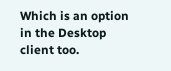Which is an option in the Desktop client too.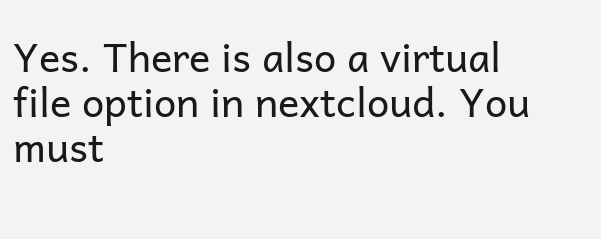Yes. There is also a virtual file option in nextcloud. You must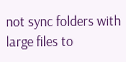not sync folders with large files to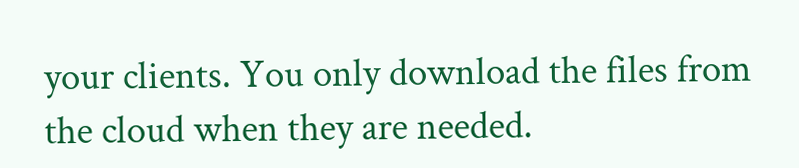your clients. You only download the files from the cloud when they are needed.